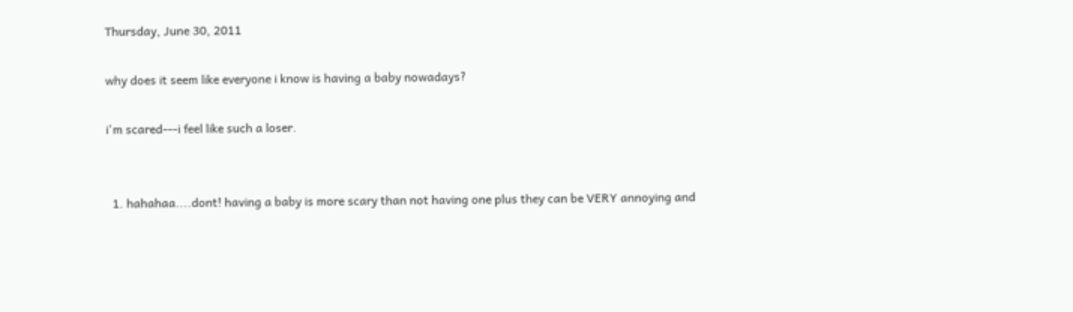Thursday, June 30, 2011

why does it seem like everyone i know is having a baby nowadays?

i'm scared---i feel like such a loser.


  1. hahahaa....dont! having a baby is more scary than not having one plus they can be VERY annoying and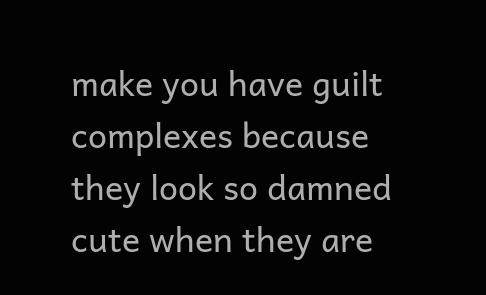make you have guilt complexes because they look so damned cute when they are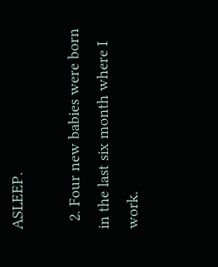ASLEEP.

  2. Four new babies were born in the last six month where I work.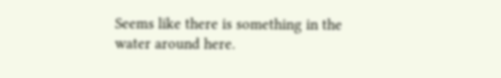Seems like there is something in the water around here.